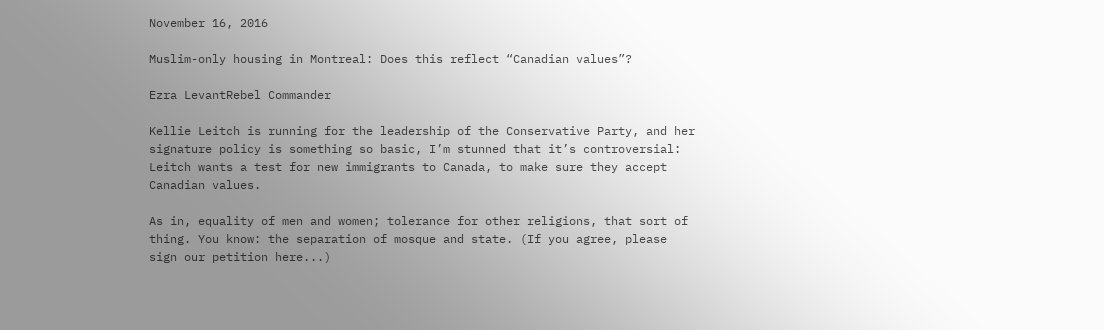November 16, 2016

Muslim-only housing in Montreal: Does this reflect “Canadian values”?

Ezra LevantRebel Commander

Kellie Leitch is running for the leadership of the Conservative Party, and her signature policy is something so basic, I’m stunned that it’s controversial: Leitch wants a test for new immigrants to Canada, to make sure they accept Canadian values.

As in, equality of men and women; tolerance for other religions, that sort of thing. You know: the separation of mosque and state. (If you agree, please sign our petition here...)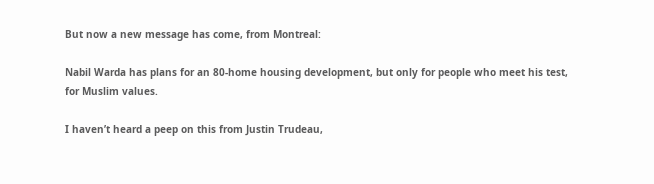But now a new message has come, from Montreal:

Nabil Warda has plans for an 80-home housing development, but only for people who meet his test, for Muslim values.

I haven’t heard a peep on this from Justin Trudeau,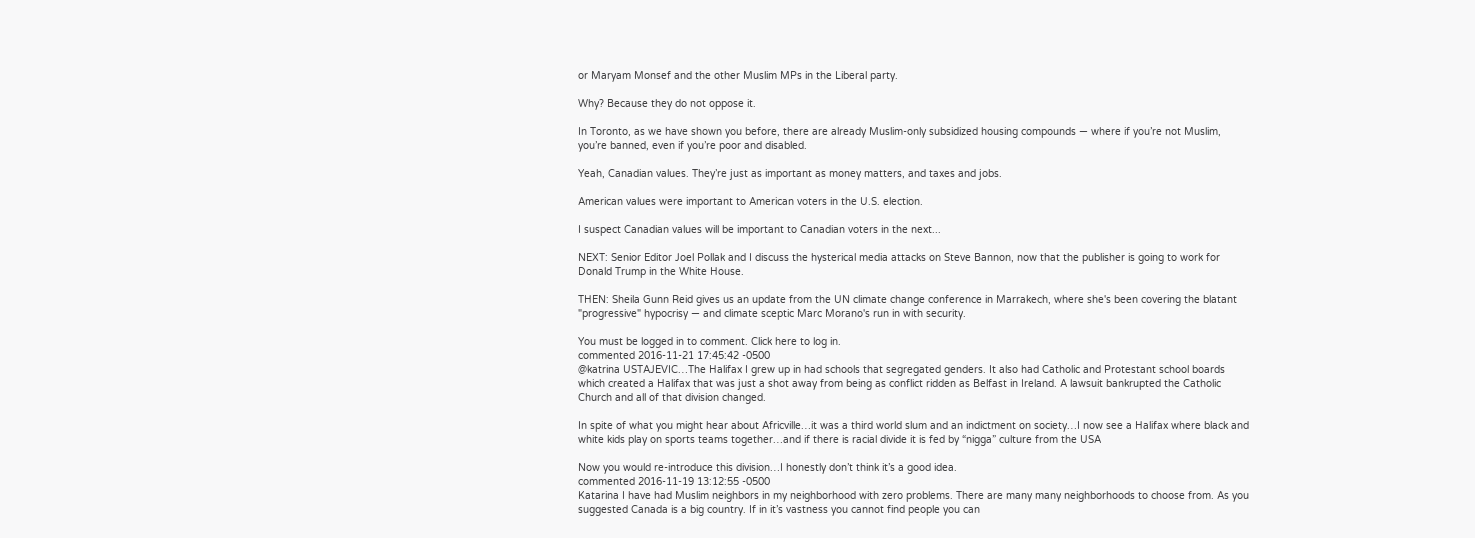or Maryam Monsef and the other Muslim MPs in the Liberal party.

Why? Because they do not oppose it.

In Toronto, as we have shown you before, there are already Muslim-only subsidized housing compounds — where if you’re not Muslim, you’re banned, even if you’re poor and disabled.

Yeah, Canadian values. They’re just as important as money matters, and taxes and jobs.

American values were important to American voters in the U.S. election.

I suspect Canadian values will be important to Canadian voters in the next...

NEXT: Senior Editor Joel Pollak and I discuss the hysterical media attacks on Steve Bannon, now that the publisher is going to work for Donald Trump in the White House.

THEN: Sheila Gunn Reid gives us an update from the UN climate change conference in Marrakech, where she's been covering the blatant "progressive" hypocrisy — and climate sceptic Marc Morano's run in with security.

You must be logged in to comment. Click here to log in.
commented 2016-11-21 17:45:42 -0500
@katrina USTAJEVIC…The Halifax I grew up in had schools that segregated genders. It also had Catholic and Protestant school boards which created a Halifax that was just a shot away from being as conflict ridden as Belfast in Ireland. A lawsuit bankrupted the Catholic Church and all of that division changed.

In spite of what you might hear about Africville…it was a third world slum and an indictment on society…I now see a Halifax where black and white kids play on sports teams together…and if there is racial divide it is fed by “nigga” culture from the USA

Now you would re-introduce this division…I honestly don’t think it’s a good idea.
commented 2016-11-19 13:12:55 -0500
Katarina I have had Muslim neighbors in my neighborhood with zero problems. There are many many neighborhoods to choose from. As you suggested Canada is a big country. If in it’s vastness you cannot find people you can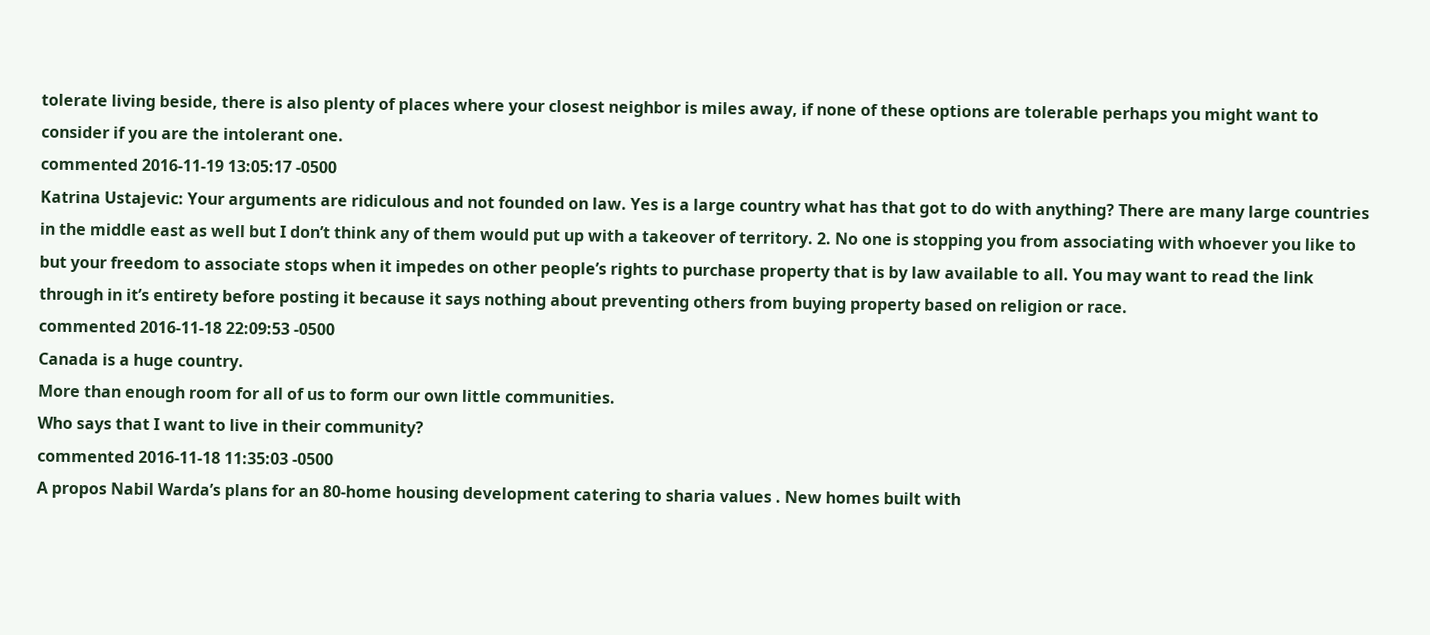tolerate living beside, there is also plenty of places where your closest neighbor is miles away, if none of these options are tolerable perhaps you might want to consider if you are the intolerant one.
commented 2016-11-19 13:05:17 -0500
Katrina Ustajevic: Your arguments are ridiculous and not founded on law. Yes is a large country what has that got to do with anything? There are many large countries in the middle east as well but I don’t think any of them would put up with a takeover of territory. 2. No one is stopping you from associating with whoever you like to but your freedom to associate stops when it impedes on other people’s rights to purchase property that is by law available to all. You may want to read the link through in it’s entirety before posting it because it says nothing about preventing others from buying property based on religion or race.
commented 2016-11-18 22:09:53 -0500
Canada is a huge country.
More than enough room for all of us to form our own little communities.
Who says that I want to live in their community?
commented 2016-11-18 11:35:03 -0500
A propos Nabil Warda’s plans for an 80-home housing development catering to sharia values . New homes built with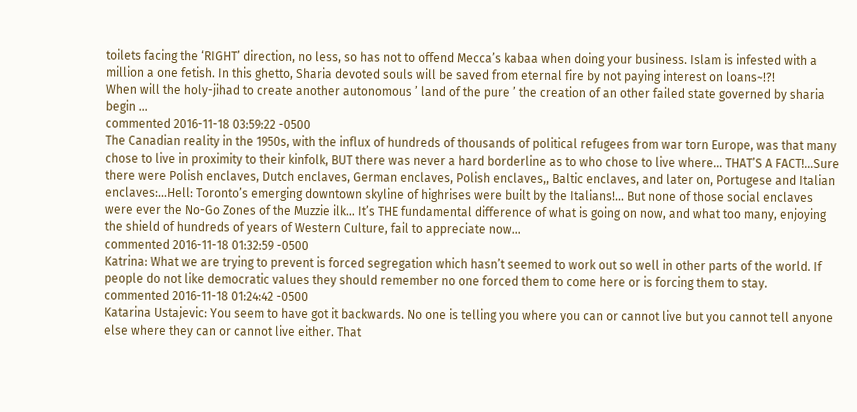toilets facing the ‘RIGHT’ direction, no less, so has not to offend Mecca’s kabaa when doing your business. Islam is infested with a million a one fetish. In this ghetto, Sharia devoted souls will be saved from eternal fire by not paying interest on loans~!?!
When will the holy-jihad to create another autonomous ’ land of the pure ’ the creation of an other failed state governed by sharia begin …
commented 2016-11-18 03:59:22 -0500
The Canadian reality in the 1950s, with the influx of hundreds of thousands of political refugees from war torn Europe, was that many chose to live in proximity to their kinfolk, BUT there was never a hard borderline as to who chose to live where… THAT’S A FACT!…Sure there were Polish enclaves, Dutch enclaves, German enclaves, Polish enclaves,, Baltic enclaves, and later on, Portugese and Italian enclaves:…Hell: Toronto’s emerging downtown skyline of highrises were built by the Italians!… But none of those social enclaves were ever the No-Go Zones of the Muzzie ilk… It’s THE fundamental difference of what is going on now, and what too many, enjoying the shield of hundreds of years of Western Culture, fail to appreciate now…
commented 2016-11-18 01:32:59 -0500
Katrina: What we are trying to prevent is forced segregation which hasn’t seemed to work out so well in other parts of the world. If people do not like democratic values they should remember no one forced them to come here or is forcing them to stay.
commented 2016-11-18 01:24:42 -0500
Katarina Ustajevic: You seem to have got it backwards. No one is telling you where you can or cannot live but you cannot tell anyone else where they can or cannot live either. That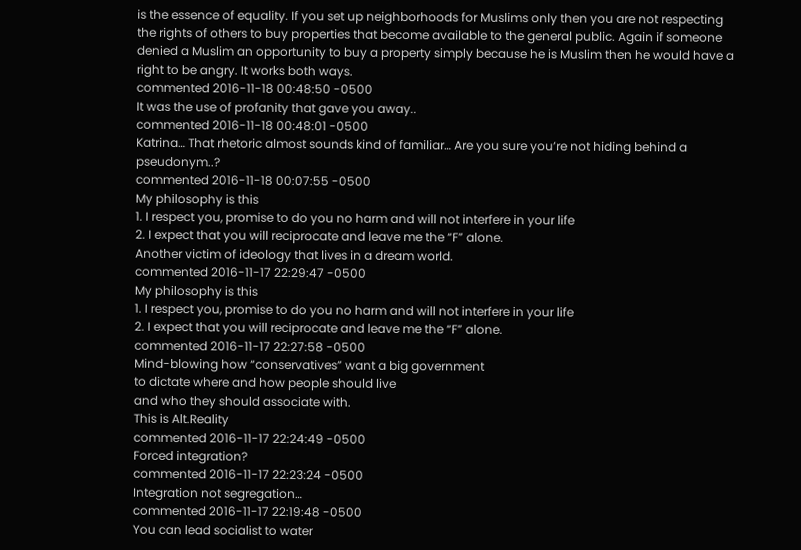is the essence of equality. If you set up neighborhoods for Muslims only then you are not respecting the rights of others to buy properties that become available to the general public. Again if someone denied a Muslim an opportunity to buy a property simply because he is Muslim then he would have a right to be angry. It works both ways.
commented 2016-11-18 00:48:50 -0500
It was the use of profanity that gave you away..
commented 2016-11-18 00:48:01 -0500
Katrina… That rhetoric almost sounds kind of familiar… Are you sure you’re not hiding behind a pseudonym..?
commented 2016-11-18 00:07:55 -0500
My philosophy is this
1. I respect you, promise to do you no harm and will not interfere in your life
2. I expect that you will reciprocate and leave me the “F” alone.
Another victim of ideology that lives in a dream world.
commented 2016-11-17 22:29:47 -0500
My philosophy is this
1. I respect you, promise to do you no harm and will not interfere in your life
2. I expect that you will reciprocate and leave me the “F” alone.
commented 2016-11-17 22:27:58 -0500
Mind-blowing how “conservatives” want a big government
to dictate where and how people should live
and who they should associate with.
This is Alt.Reality
commented 2016-11-17 22:24:49 -0500
Forced integration?
commented 2016-11-17 22:23:24 -0500
Integration not segregation…
commented 2016-11-17 22:19:48 -0500
You can lead socialist to water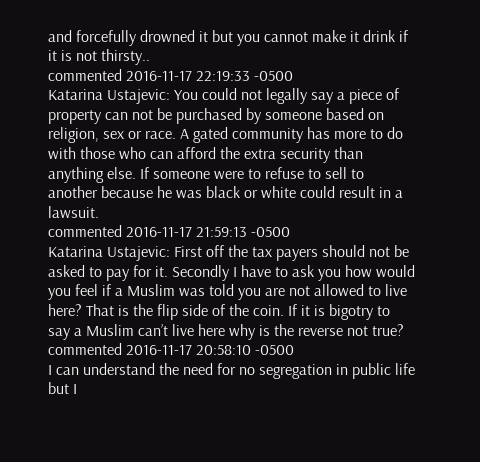and forcefully drowned it but you cannot make it drink if it is not thirsty..
commented 2016-11-17 22:19:33 -0500
Katarina Ustajevic: You could not legally say a piece of property can not be purchased by someone based on religion, sex or race. A gated community has more to do with those who can afford the extra security than anything else. If someone were to refuse to sell to another because he was black or white could result in a lawsuit.
commented 2016-11-17 21:59:13 -0500
Katarina Ustajevic: First off the tax payers should not be asked to pay for it. Secondly I have to ask you how would you feel if a Muslim was told you are not allowed to live here? That is the flip side of the coin. If it is bigotry to say a Muslim can’t live here why is the reverse not true?
commented 2016-11-17 20:58:10 -0500
I can understand the need for no segregation in public life but I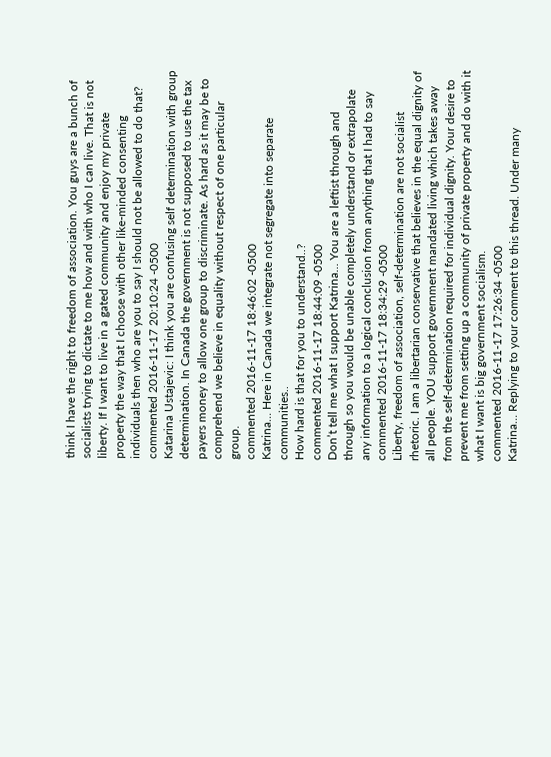think I have the right to freedom of association. You guys are a bunch of socialists trying to dictate to me how and with who I can live. That is not liberty. If I want to live in a gated community and enjoy my private property the way that I choose with other like-minded consenting individuals then who are you to say I should not be allowed to do that?
commented 2016-11-17 20:10:24 -0500
Katarina Ustajevic: I think you are confusing self determination with group determination. In Canada the government is not supposed to use the tax payers money to allow one group to discriminate. As hard as it may be to comprehend we believe in equality without respect of one particular group.
commented 2016-11-17 18:46:02 -0500
Katrina… Here in Canada we integrate not segregate into separate communities..
How hard is that for you to understand..?
commented 2016-11-17 18:44:09 -0500
Don’t tell me what I support Katrina… You are a leftist through and through so you would be unable completely understand or extrapolate any information to a logical conclusion from anything that I had to say
commented 2016-11-17 18:34:29 -0500
Liberty, freedom of association, self-determination are not socialist rhetoric. I am a libertarian conservative that believes in the equal dignity of all people. YOU support government mandated living which takes away from the self-determination required for individual dignity. Your desire to prevent me from setting up a community of private property and do with it what I want is big government socialism.
commented 2016-11-17 17:26:34 -0500
Katrina… Replying to your comment to this thread. Under many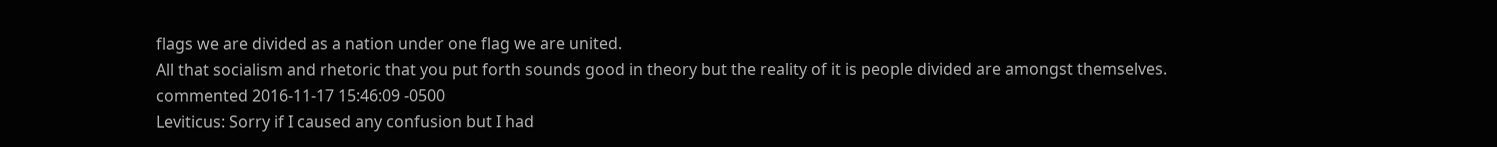flags we are divided as a nation under one flag we are united.
All that socialism and rhetoric that you put forth sounds good in theory but the reality of it is people divided are amongst themselves.
commented 2016-11-17 15:46:09 -0500
Leviticus: Sorry if I caused any confusion but I had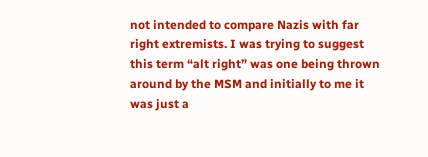not intended to compare Nazis with far right extremists. I was trying to suggest this term “alt right” was one being thrown around by the MSM and initially to me it was just a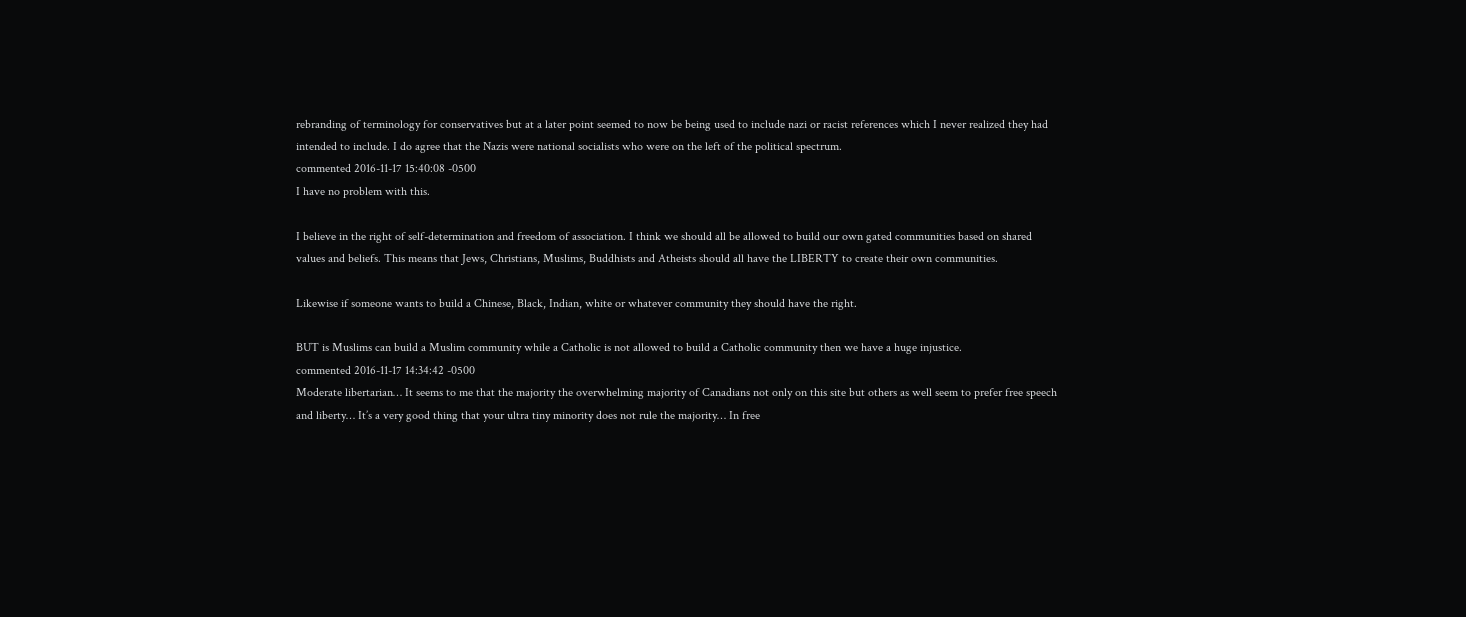rebranding of terminology for conservatives but at a later point seemed to now be being used to include nazi or racist references which I never realized they had intended to include. I do agree that the Nazis were national socialists who were on the left of the political spectrum.
commented 2016-11-17 15:40:08 -0500
I have no problem with this.

I believe in the right of self-determination and freedom of association. I think we should all be allowed to build our own gated communities based on shared values and beliefs. This means that Jews, Christians, Muslims, Buddhists and Atheists should all have the LIBERTY to create their own communities.

Likewise if someone wants to build a Chinese, Black, Indian, white or whatever community they should have the right.

BUT is Muslims can build a Muslim community while a Catholic is not allowed to build a Catholic community then we have a huge injustice.
commented 2016-11-17 14:34:42 -0500
Moderate libertarian… It seems to me that the majority the overwhelming majority of Canadians not only on this site but others as well seem to prefer free speech and liberty… It’s a very good thing that your ultra tiny minority does not rule the majority… In free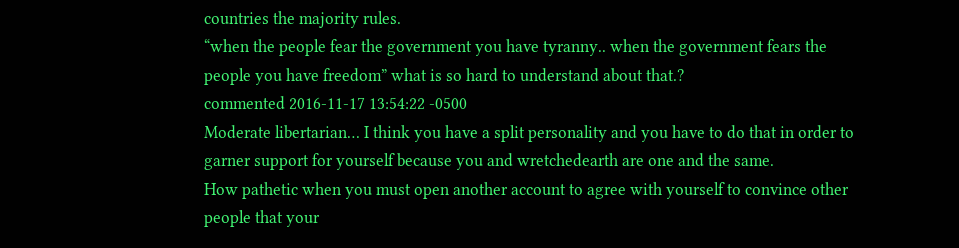countries the majority rules.
“when the people fear the government you have tyranny.. when the government fears the people you have freedom” what is so hard to understand about that.?
commented 2016-11-17 13:54:22 -0500
Moderate libertarian… I think you have a split personality and you have to do that in order to garner support for yourself because you and wretchedearth are one and the same.
How pathetic when you must open another account to agree with yourself to convince other people that your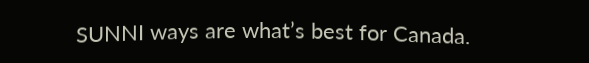SUNNI ways are what’s best for Canada.